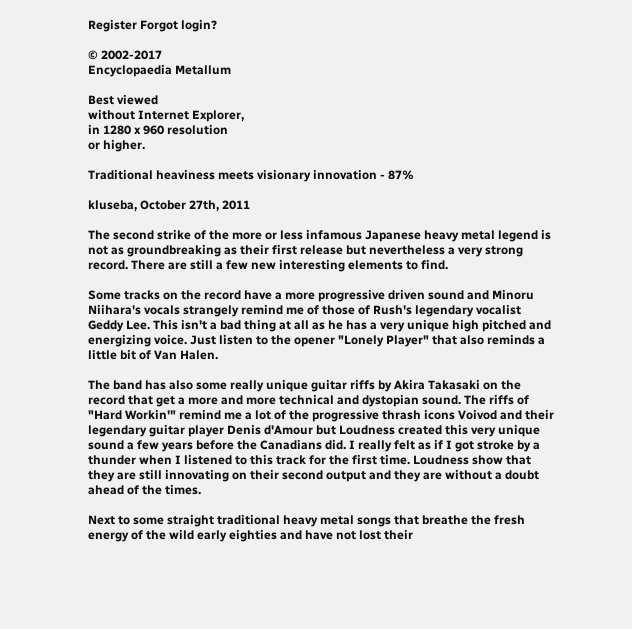Register Forgot login?

© 2002-2017
Encyclopaedia Metallum

Best viewed
without Internet Explorer,
in 1280 x 960 resolution
or higher.

Traditional heaviness meets visionary innovation - 87%

kluseba, October 27th, 2011

The second strike of the more or less infamous Japanese heavy metal legend is not as groundbreaking as their first release but nevertheless a very strong record. There are still a few new interesting elements to find.

Some tracks on the record have a more progressive driven sound and Minoru Niihara's vocals strangely remind me of those of Rush's legendary vocalist Geddy Lee. This isn't a bad thing at all as he has a very unique high pitched and energizing voice. Just listen to the opener "Lonely Player" that also reminds a little bit of Van Halen.

The band has also some really unique guitar riffs by Akira Takasaki on the record that get a more and more technical and dystopian sound. The riffs of "Hard Workin'" remind me a lot of the progressive thrash icons Voivod and their legendary guitar player Denis d'Amour but Loudness created this very unique sound a few years before the Canadians did. I really felt as if I got stroke by a thunder when I listened to this track for the first time. Loudness show that they are still innovating on their second output and they are without a doubt ahead of the times.

Next to some straight traditional heavy metal songs that breathe the fresh energy of the wild early eighties and have not lost their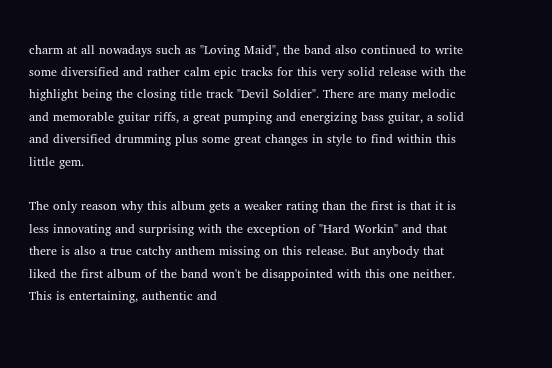charm at all nowadays such as "Loving Maid", the band also continued to write some diversified and rather calm epic tracks for this very solid release with the highlight being the closing title track "Devil Soldier". There are many melodic and memorable guitar riffs, a great pumping and energizing bass guitar, a solid and diversified drumming plus some great changes in style to find within this little gem.

The only reason why this album gets a weaker rating than the first is that it is less innovating and surprising with the exception of "Hard Workin" and that there is also a true catchy anthem missing on this release. But anybody that liked the first album of the band won't be disappointed with this one neither. This is entertaining, authentic and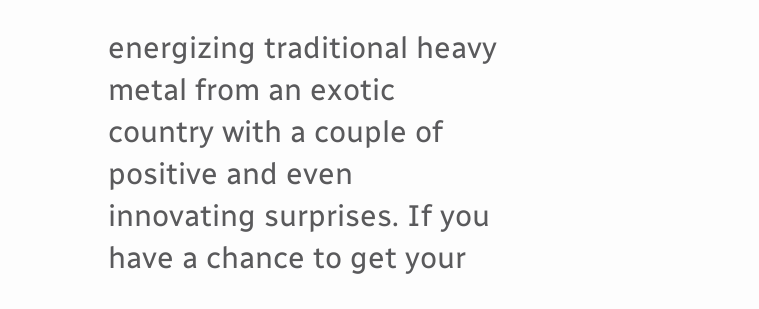energizing traditional heavy metal from an exotic country with a couple of positive and even innovating surprises. If you have a chance to get your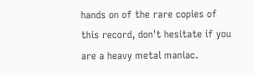hands on of the rare copies of this record, don't hesitate if you are a heavy metal maniac.